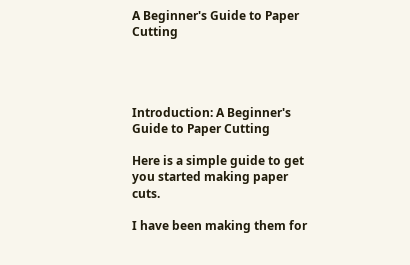A Beginner's Guide to Paper Cutting




Introduction: A Beginner's Guide to Paper Cutting

Here is a simple guide to get you started making paper cuts.

I have been making them for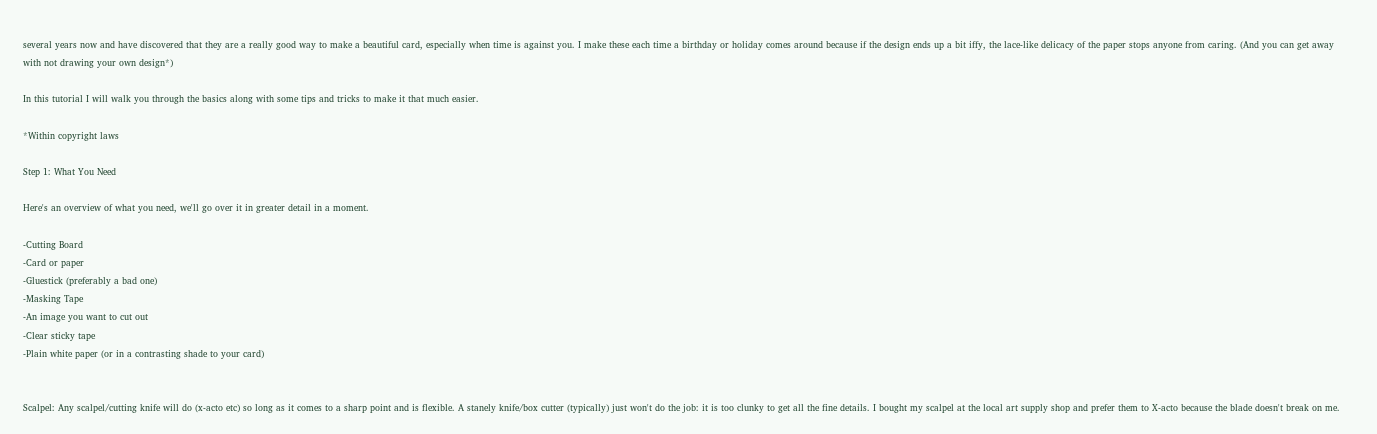several years now and have discovered that they are a really good way to make a beautiful card, especially when time is against you. I make these each time a birthday or holiday comes around because if the design ends up a bit iffy, the lace-like delicacy of the paper stops anyone from caring. (And you can get away with not drawing your own design*)

In this tutorial I will walk you through the basics along with some tips and tricks to make it that much easier.

*Within copyright laws

Step 1: What You Need

Here's an overview of what you need, we'll go over it in greater detail in a moment.

-Cutting Board
-Card or paper
-Gluestick (preferably a bad one)
-Masking Tape
-An image you want to cut out
-Clear sticky tape
-Plain white paper (or in a contrasting shade to your card)


Scalpel: Any scalpel/cutting knife will do (x-acto etc) so long as it comes to a sharp point and is flexible. A stanely knife/box cutter (typically) just won't do the job: it is too clunky to get all the fine details. I bought my scalpel at the local art supply shop and prefer them to X-acto because the blade doesn't break on me.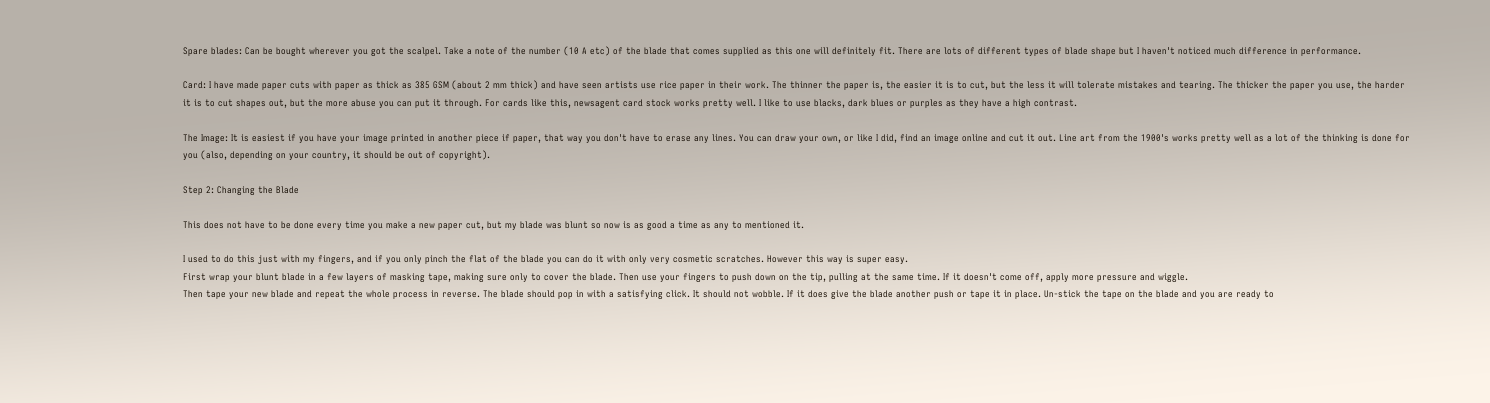Spare blades: Can be bought wherever you got the scalpel. Take a note of the number (10 A etc) of the blade that comes supplied as this one will definitely fit. There are lots of different types of blade shape but I haven't noticed much difference in performance.

Card: I have made paper cuts with paper as thick as 385 GSM (about 2 mm thick) and have seen artists use rice paper in their work. The thinner the paper is, the easier it is to cut, but the less it will tolerate mistakes and tearing. The thicker the paper you use, the harder it is to cut shapes out, but the more abuse you can put it through. For cards like this, newsagent card stock works pretty well. I like to use blacks, dark blues or purples as they have a high contrast.

The Image: It is easiest if you have your image printed in another piece if paper, that way you don't have to erase any lines. You can draw your own, or like I did, find an image online and cut it out. Line art from the 1900's works pretty well as a lot of the thinking is done for you (also, depending on your country, it should be out of copyright).

Step 2: Changing the Blade

This does not have to be done every time you make a new paper cut, but my blade was blunt so now is as good a time as any to mentioned it.

I used to do this just with my fingers, and if you only pinch the flat of the blade you can do it with only very cosmetic scratches. However this way is super easy.
First wrap your blunt blade in a few layers of masking tape, making sure only to cover the blade. Then use your fingers to push down on the tip, pulling at the same time. If it doesn't come off, apply more pressure and wiggle.
Then tape your new blade and repeat the whole process in reverse. The blade should pop in with a satisfying click. It should not wobble. If it does give the blade another push or tape it in place. Un-stick the tape on the blade and you are ready to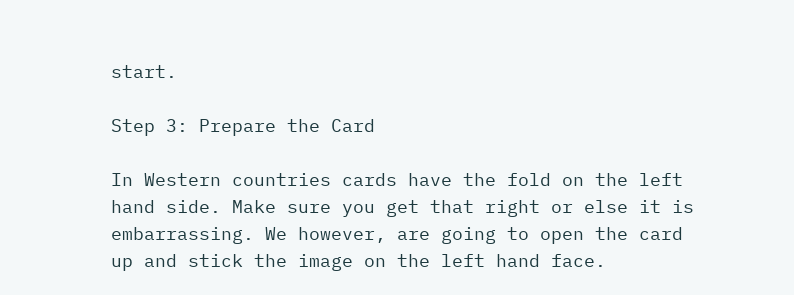start.

Step 3: Prepare the Card

In Western countries cards have the fold on the left hand side. Make sure you get that right or else it is embarrassing. We however, are going to open the card up and stick the image on the left hand face.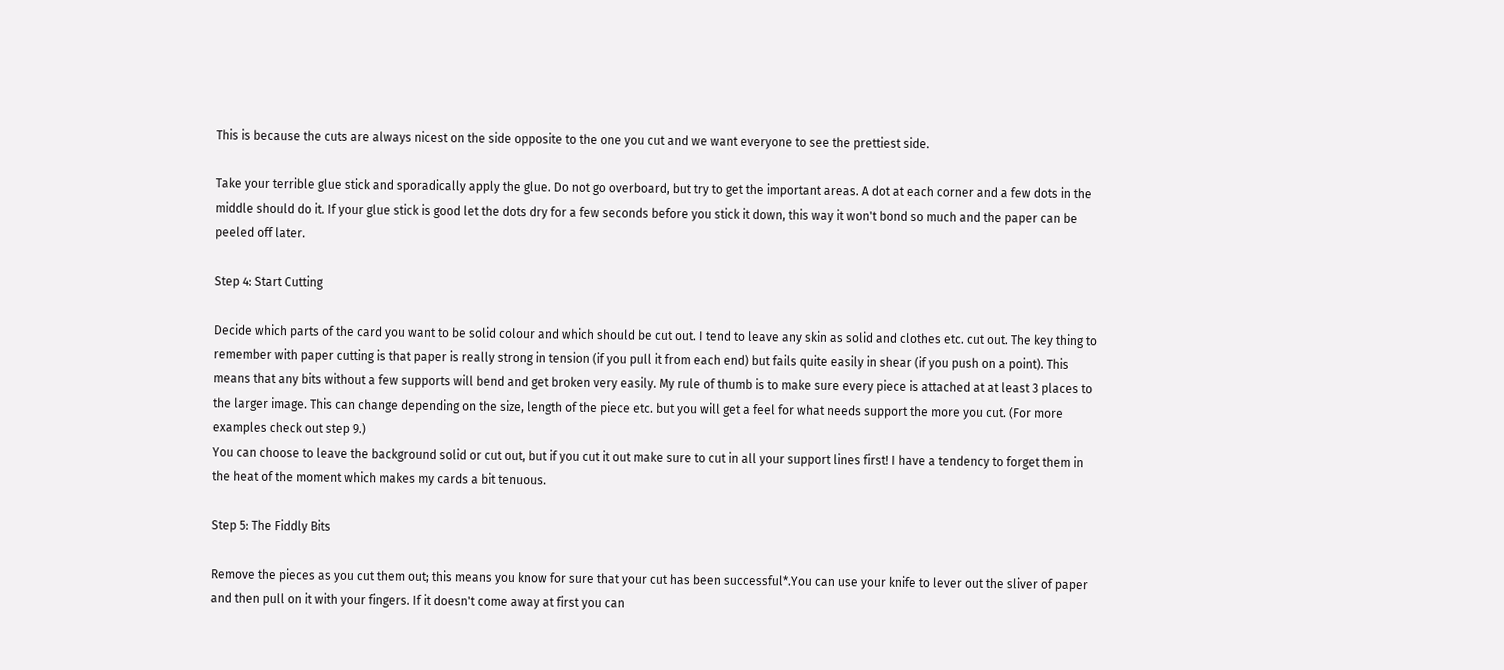This is because the cuts are always nicest on the side opposite to the one you cut and we want everyone to see the prettiest side.

Take your terrible glue stick and sporadically apply the glue. Do not go overboard, but try to get the important areas. A dot at each corner and a few dots in the middle should do it. If your glue stick is good let the dots dry for a few seconds before you stick it down, this way it won't bond so much and the paper can be peeled off later.

Step 4: Start Cutting

Decide which parts of the card you want to be solid colour and which should be cut out. I tend to leave any skin as solid and clothes etc. cut out. The key thing to remember with paper cutting is that paper is really strong in tension (if you pull it from each end) but fails quite easily in shear (if you push on a point). This means that any bits without a few supports will bend and get broken very easily. My rule of thumb is to make sure every piece is attached at at least 3 places to the larger image. This can change depending on the size, length of the piece etc. but you will get a feel for what needs support the more you cut. (For more examples check out step 9.)
You can choose to leave the background solid or cut out, but if you cut it out make sure to cut in all your support lines first! I have a tendency to forget them in the heat of the moment which makes my cards a bit tenuous.

Step 5: The Fiddly Bits

Remove the pieces as you cut them out; this means you know for sure that your cut has been successful*.You can use your knife to lever out the sliver of paper and then pull on it with your fingers. If it doesn't come away at first you can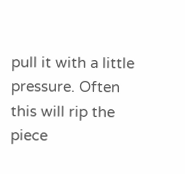pull it with a little pressure. Often this will rip the piece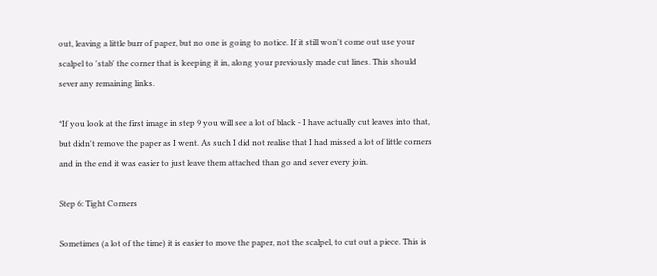out, leaving a little burr of paper, but no one is going to notice. If it still won't come out use your scalpel to 'stab' the corner that is keeping it in, along your previously made cut lines. This should sever any remaining links.

*If you look at the first image in step 9 you will see a lot of black - I have actually cut leaves into that, but didn't remove the paper as I went. As such I did not realise that I had missed a lot of little corners and in the end it was easier to just leave them attached than go and sever every join.

Step 6: Tight Corners

Sometimes (a lot of the time) it is easier to move the paper, not the scalpel, to cut out a piece. This is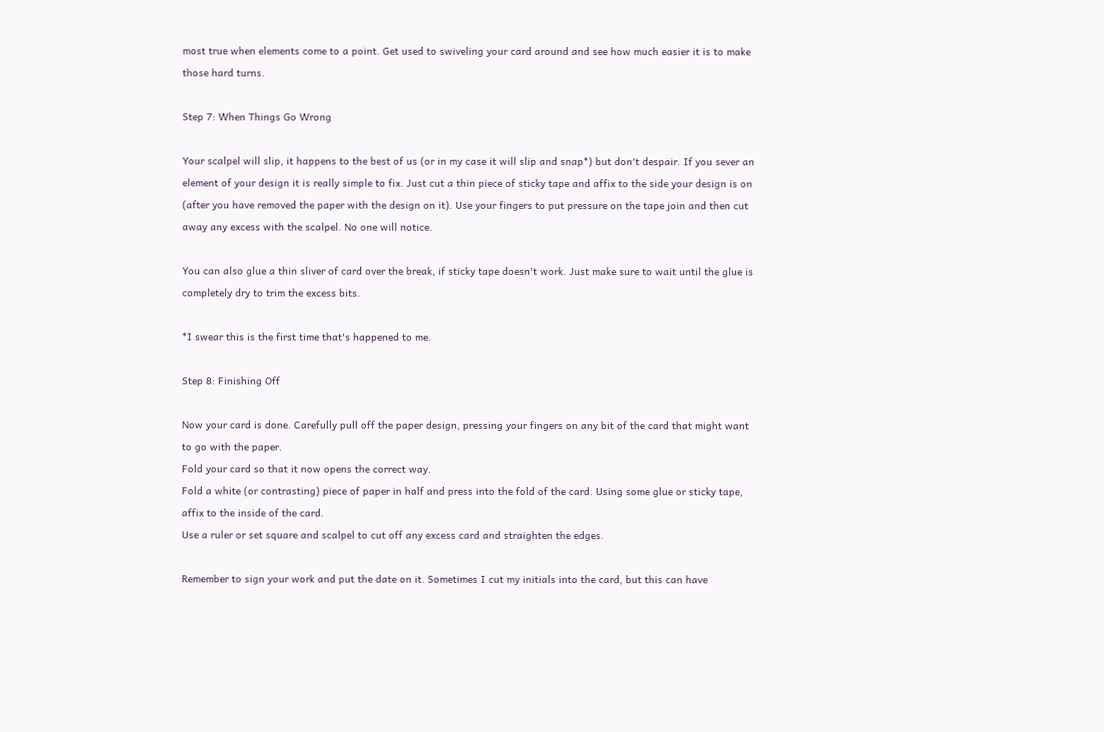most true when elements come to a point. Get used to swiveling your card around and see how much easier it is to make those hard turns.

Step 7: When Things Go Wrong

Your scalpel will slip, it happens to the best of us (or in my case it will slip and snap*) but don't despair. If you sever an element of your design it is really simple to fix. Just cut a thin piece of sticky tape and affix to the side your design is on (after you have removed the paper with the design on it). Use your fingers to put pressure on the tape join and then cut away any excess with the scalpel. No one will notice.

You can also glue a thin sliver of card over the break, if sticky tape doesn't work. Just make sure to wait until the glue is completely dry to trim the excess bits.

*I swear this is the first time that's happened to me.

Step 8: Finishing Off

Now your card is done. Carefully pull off the paper design, pressing your fingers on any bit of the card that might want to go with the paper.
Fold your card so that it now opens the correct way.
Fold a white (or contrasting) piece of paper in half and press into the fold of the card. Using some glue or sticky tape, affix to the inside of the card.
Use a ruler or set square and scalpel to cut off any excess card and straighten the edges.

Remember to sign your work and put the date on it. Sometimes I cut my initials into the card, but this can have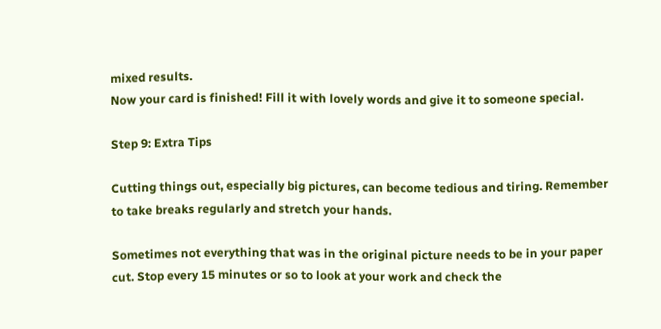mixed results.
Now your card is finished! Fill it with lovely words and give it to someone special.

Step 9: Extra Tips

Cutting things out, especially big pictures, can become tedious and tiring. Remember to take breaks regularly and stretch your hands.

Sometimes not everything that was in the original picture needs to be in your paper cut. Stop every 15 minutes or so to look at your work and check the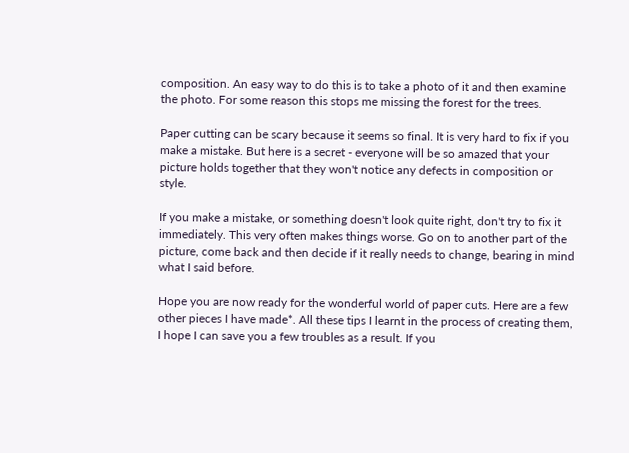composition. An easy way to do this is to take a photo of it and then examine the photo. For some reason this stops me missing the forest for the trees.

Paper cutting can be scary because it seems so final. It is very hard to fix if you make a mistake. But here is a secret - everyone will be so amazed that your picture holds together that they won't notice any defects in composition or style.

If you make a mistake, or something doesn't look quite right, don't try to fix it immediately. This very often makes things worse. Go on to another part of the picture, come back and then decide if it really needs to change, bearing in mind what I said before.

Hope you are now ready for the wonderful world of paper cuts. Here are a few other pieces I have made*. All these tips I learnt in the process of creating them, I hope I can save you a few troubles as a result. If you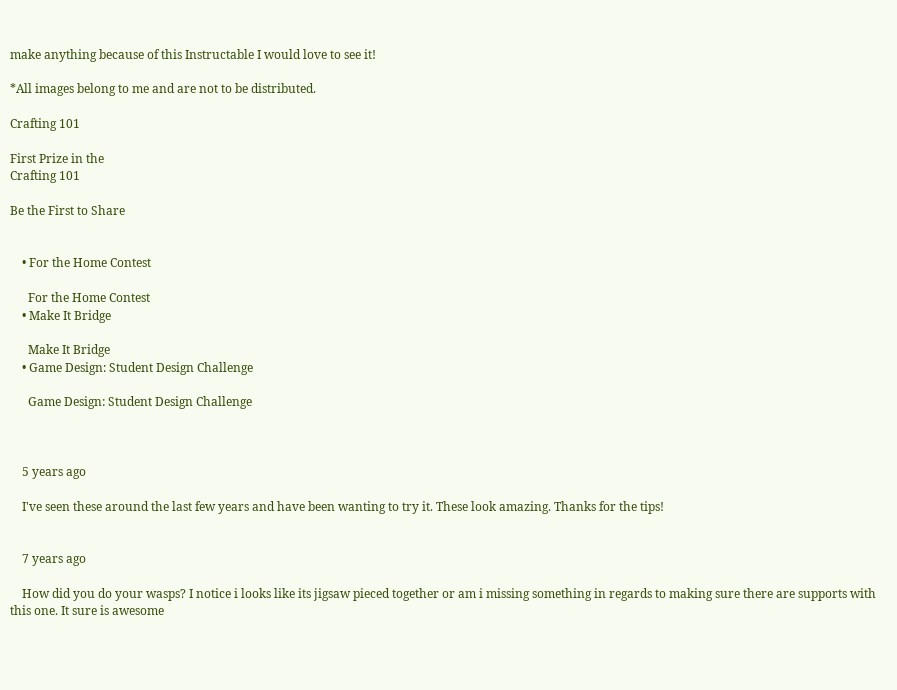make anything because of this Instructable I would love to see it!

*All images belong to me and are not to be distributed.

Crafting 101

First Prize in the
Crafting 101

Be the First to Share


    • For the Home Contest

      For the Home Contest
    • Make It Bridge

      Make It Bridge
    • Game Design: Student Design Challenge

      Game Design: Student Design Challenge



    5 years ago

    I've seen these around the last few years and have been wanting to try it. These look amazing. Thanks for the tips!


    7 years ago

    How did you do your wasps? I notice i looks like its jigsaw pieced together or am i missing something in regards to making sure there are supports with this one. It sure is awesome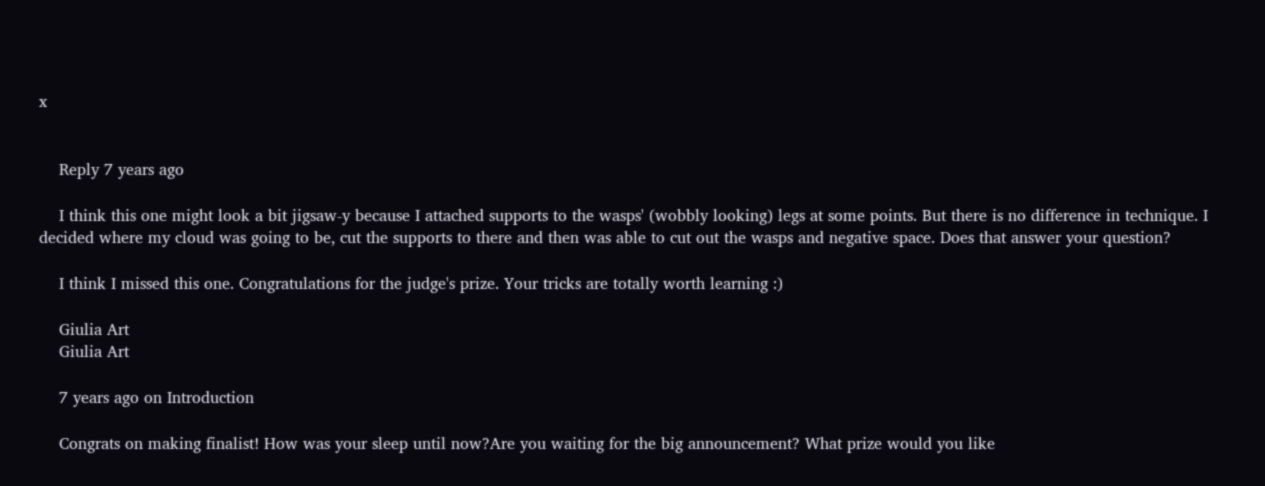x


    Reply 7 years ago

    I think this one might look a bit jigsaw-y because I attached supports to the wasps' (wobbly looking) legs at some points. But there is no difference in technique. I decided where my cloud was going to be, cut the supports to there and then was able to cut out the wasps and negative space. Does that answer your question?

    I think I missed this one. Congratulations for the judge's prize. Your tricks are totally worth learning :)

    Giulia Art
    Giulia Art

    7 years ago on Introduction

    Congrats on making finalist! How was your sleep until now?Are you waiting for the big announcement? What prize would you like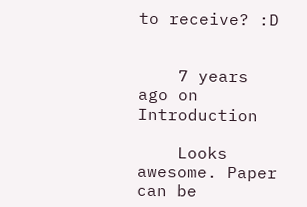to receive? :D


    7 years ago on Introduction

    Looks awesome. Paper can be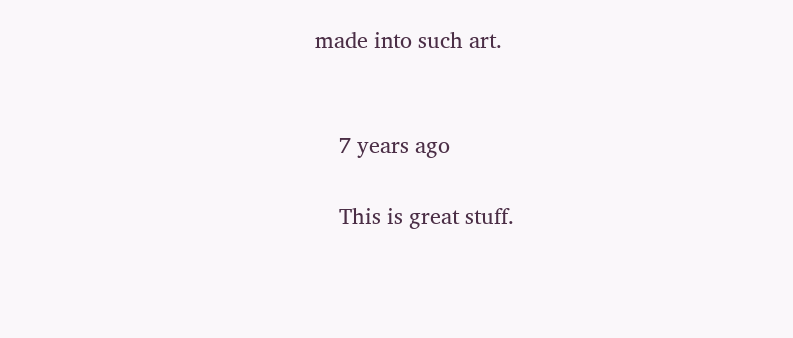made into such art.


    7 years ago

    This is great stuff.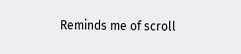Reminds me of scroll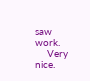saw work.
    Very nice.